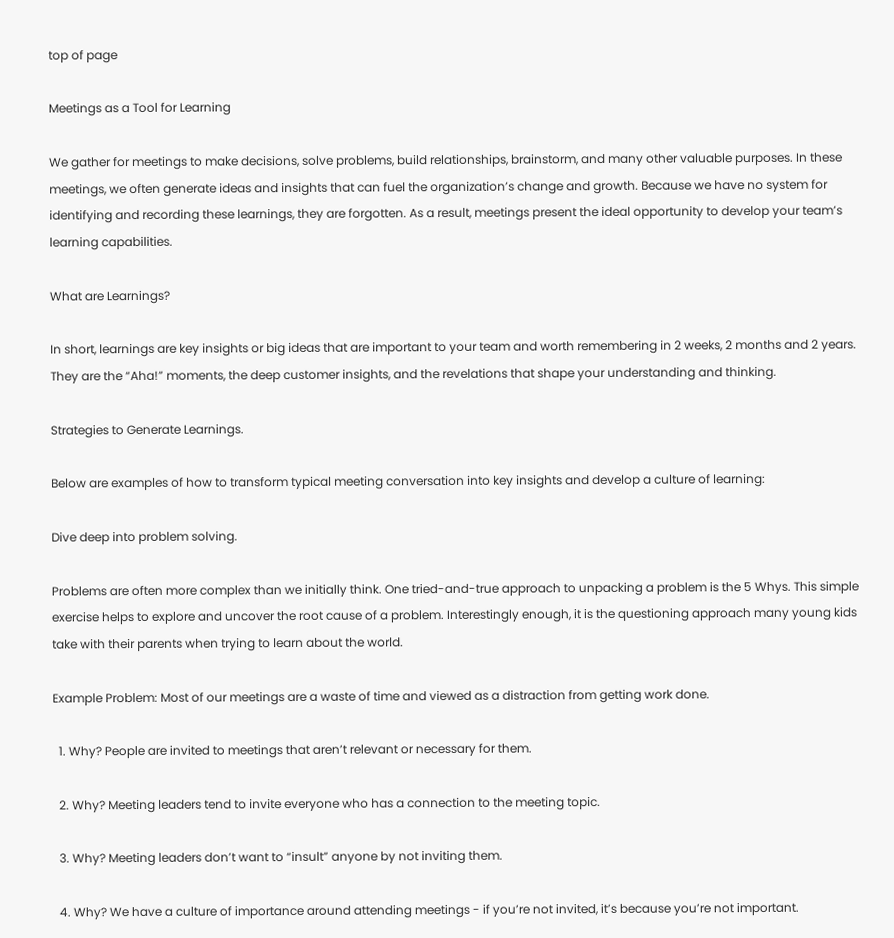top of page

Meetings as a Tool for Learning

We gather for meetings to make decisions, solve problems, build relationships, brainstorm, and many other valuable purposes. In these meetings, we often generate ideas and insights that can fuel the organization’s change and growth. Because we have no system for identifying and recording these learnings, they are forgotten. As a result, meetings present the ideal opportunity to develop your team’s learning capabilities.

What are Learnings?

In short, learnings are key insights or big ideas that are important to your team and worth remembering in 2 weeks, 2 months and 2 years. They are the “Aha!” moments, the deep customer insights, and the revelations that shape your understanding and thinking.

Strategies to Generate Learnings.

Below are examples of how to transform typical meeting conversation into key insights and develop a culture of learning:

Dive deep into problem solving.

Problems are often more complex than we initially think. One tried-and-true approach to unpacking a problem is the 5 Whys. This simple exercise helps to explore and uncover the root cause of a problem. Interestingly enough, it is the questioning approach many young kids take with their parents when trying to learn about the world.

Example Problem: Most of our meetings are a waste of time and viewed as a distraction from getting work done.

  1. Why? People are invited to meetings that aren’t relevant or necessary for them.

  2. Why? Meeting leaders tend to invite everyone who has a connection to the meeting topic.

  3. Why? Meeting leaders don’t want to “insult” anyone by not inviting them.

  4. Why? We have a culture of importance around attending meetings - if you’re not invited, it’s because you’re not important.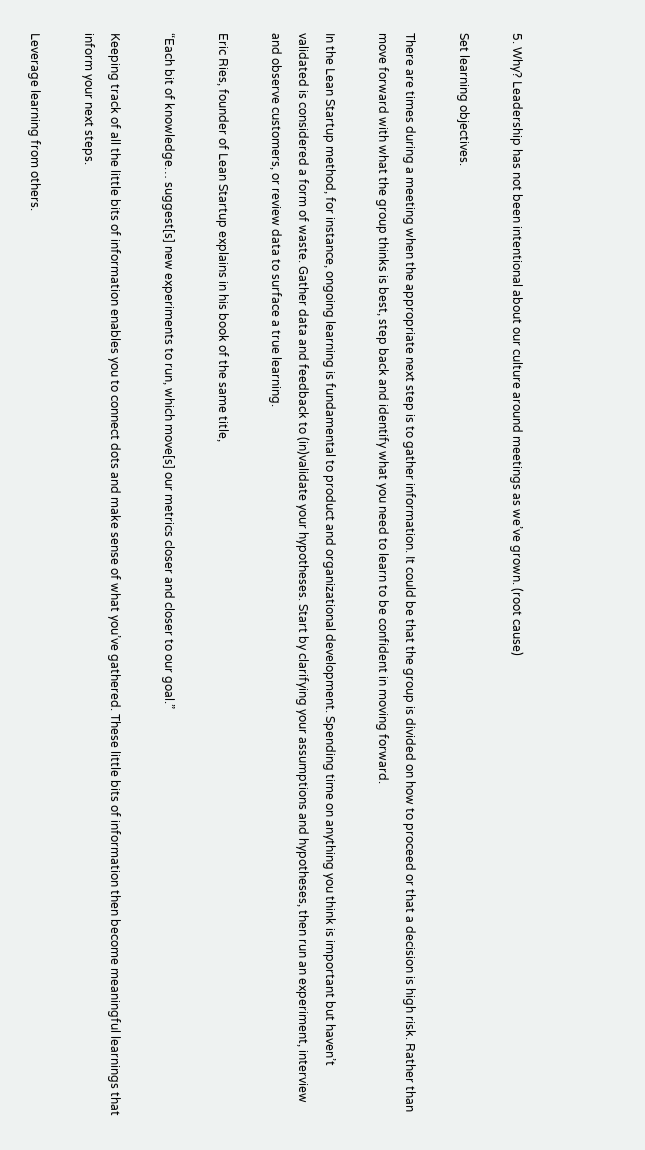5. Why? Leadership has not been intentional about our culture around meetings as we’ve grown. (root cause)

Set learning objectives.

There are times during a meeting when the appropriate next step is to gather information. It could be that the group is divided on how to proceed or that a decision is high risk. Rather than move forward with what the group thinks is best, step back and identify what you need to learn to be confident in moving forward.

In the Lean Startup method, for instance, ongoing learning is fundamental to product and organizational development. Spending time on anything you think is important but haven’t validated is considered a form of waste. Gather data and feedback to (in)validate your hypotheses. Start by clarifying your assumptions and hypotheses, then run an experiment, interview and observe customers, or review data to surface a true learning.

Eric Ries, founder of Lean Startup explains in his book of the same title,

“Each bit of knowledge… suggest[s] new experiments to run, which move[s] our metrics closer and closer to our goal.”

Keeping track of all the little bits of information enables you to connect dots and make sense of what you’ve gathered. These little bits of information then become meaningful learnings that inform your next steps.

Leverage learning from others.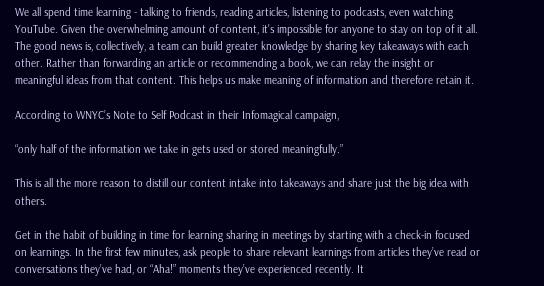We all spend time learning - talking to friends, reading articles, listening to podcasts, even watching YouTube. Given the overwhelming amount of content, it’s impossible for anyone to stay on top of it all. The good news is, collectively, a team can build greater knowledge by sharing key takeaways with each other. Rather than forwarding an article or recommending a book, we can relay the insight or meaningful ideas from that content. This helps us make meaning of information and therefore retain it.

According to WNYC’s Note to Self Podcast in their Infomagical campaign,

“only half of the information we take in gets used or stored meaningfully.”

This is all the more reason to distill our content intake into takeaways and share just the big idea with others.

Get in the habit of building in time for learning sharing in meetings by starting with a check-in focused on learnings. In the first few minutes, ask people to share relevant learnings from articles they’ve read or conversations they’ve had, or “Aha!” moments they’ve experienced recently. It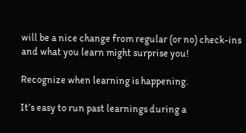will be a nice change from regular (or no) check-ins and what you learn might surprise you!

Recognize when learning is happening.

It’s easy to run past learnings during a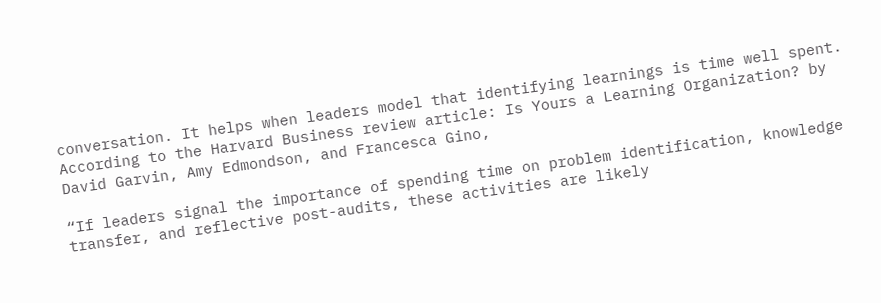conversation. It helps when leaders model that identifying learnings is time well spent. According to the Harvard Business review article: Is Yours a Learning Organization? by David Garvin, Amy Edmondson, and Francesca Gino,

“If leaders signal the importance of spending time on problem identification, knowledge transfer, and reflective post-audits, these activities are likely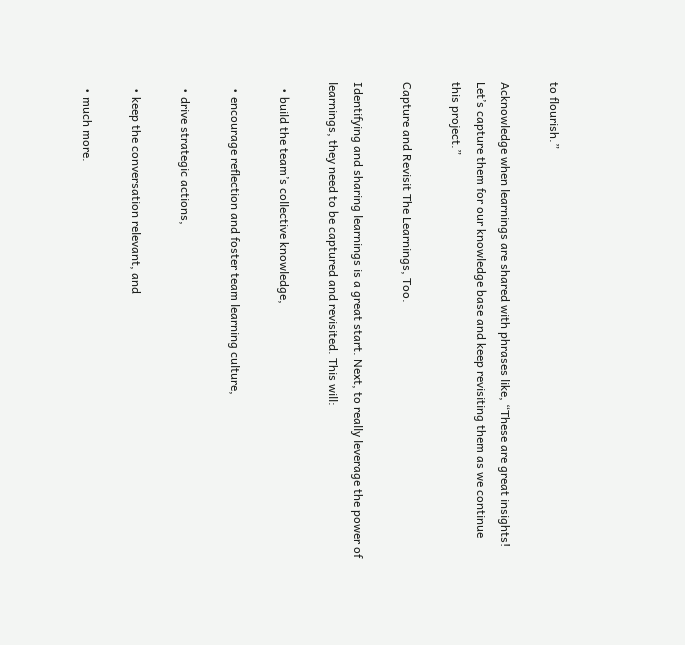to flourish.”

Acknowledge when learnings are shared with phrases like, “These are great insights! Let’s capture them for our knowledge base and keep revisiting them as we continue this project.”

Capture and Revisit The Learnings, Too.

Identifying and sharing learnings is a great start. Next, to really leverage the power of learnings, they need to be captured and revisited. This will:

  • build the team’s collective knowledge,

  • encourage reflection and foster team learning culture,

  • drive strategic actions,

  • keep the conversation relevant, and

  • much more.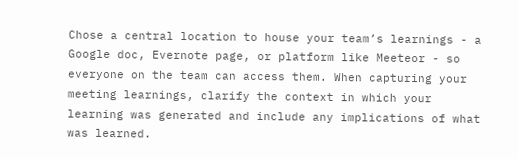Chose a central location to house your team’s learnings - a Google doc, Evernote page, or platform like Meeteor - so everyone on the team can access them. When capturing your meeting learnings, clarify the context in which your learning was generated and include any implications of what was learned.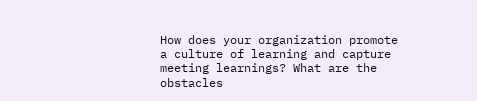How does your organization promote a culture of learning and capture meeting learnings? What are the obstacles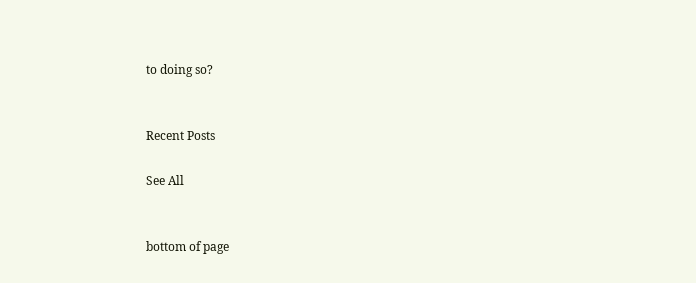to doing so?


Recent Posts

See All


bottom of page